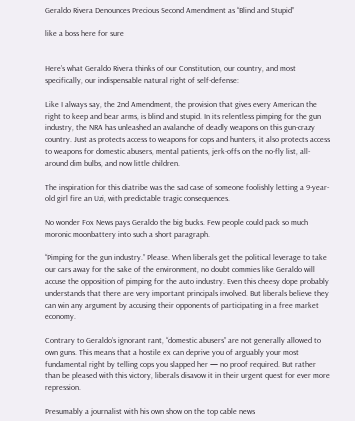Geraldo Rivera Denounces Precious Second Amendment as “Blind and Stupid”

like a boss here for sure


Here’s what Geraldo Rivera thinks of our Constitution, our country, and most specifically, our indispensable natural right of self-defense:

Like I always say, the 2nd Amendment, the provision that gives every American the right to keep and bear arms, is blind and stupid. In its relentless pimping for the gun industry, the NRA has unleashed an avalanche of deadly weapons on this gun-crazy country. Just as protects access to weapons for cops and hunters, it also protects access to weapons for domestic abusers, mental patients, jerk-offs on the no-fly list, all-around dim bulbs, and now little children.

The inspiration for this diatribe was the sad case of someone foolishly letting a 9-year-old girl fire an Uzi, with predictable tragic consequences.

No wonder Fox News pays Geraldo the big bucks. Few people could pack so much moronic moonbattery into such a short paragraph.

“Pimping for the gun industry.” Please. When liberals get the political leverage to take our cars away for the sake of the environment, no doubt commies like Geraldo will accuse the opposition of pimping for the auto industry. Even this cheesy dope probably understands that there are very important principals involved. But liberals believe they can win any argument by accusing their opponents of participating in a free market economy.

Contrary to Geraldo’s ignorant rant, “domestic abusers” are not generally allowed to own guns. This means that a hostile ex can deprive you of arguably your most fundamental right by telling cops you slapped her — no proof required. But rather than be pleased with this victory, liberals disavow it in their urgent quest for ever more repression.

Presumably a journalist with his own show on the top cable news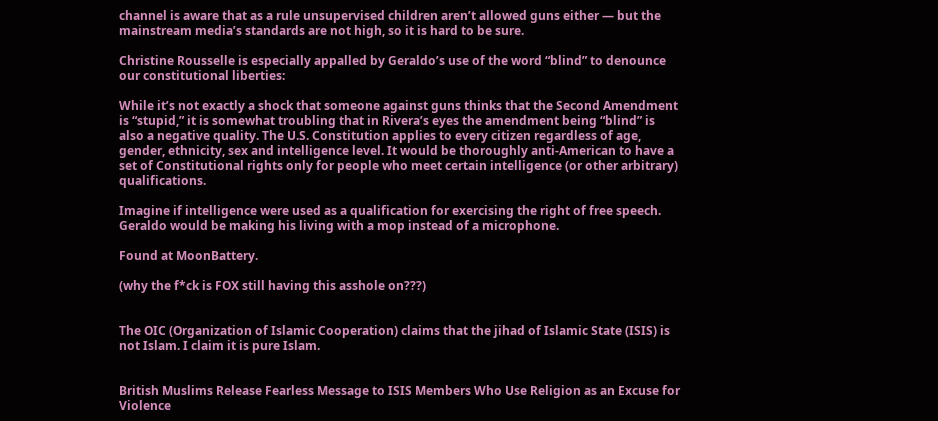channel is aware that as a rule unsupervised children aren’t allowed guns either — but the mainstream media’s standards are not high, so it is hard to be sure.

Christine Rousselle is especially appalled by Geraldo’s use of the word “blind” to denounce our constitutional liberties:

While it’s not exactly a shock that someone against guns thinks that the Second Amendment is “stupid,” it is somewhat troubling that in Rivera’s eyes the amendment being “blind” is also a negative quality. The U.S. Constitution applies to every citizen regardless of age, gender, ethnicity, sex and intelligence level. It would be thoroughly anti-American to have a set of Constitutional rights only for people who meet certain intelligence (or other arbitrary) qualifications.

Imagine if intelligence were used as a qualification for exercising the right of free speech. Geraldo would be making his living with a mop instead of a microphone.

Found at MoonBattery.

(why the f*ck is FOX still having this asshole on???)


The OIC (Organization of Islamic Cooperation) claims that the jihad of Islamic State (ISIS) is not Islam. I claim it is pure Islam.


British Muslims Release Fearless Message to ISIS Members Who Use Religion as an Excuse for Violence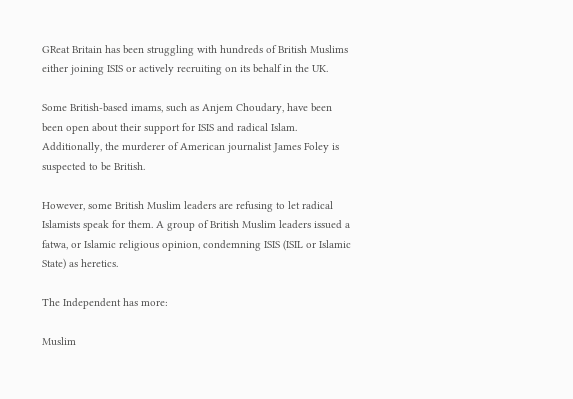GReat Britain has been struggling with hundreds of British Muslims either joining ISIS or actively recruiting on its behalf in the UK.

Some British-based imams, such as Anjem Choudary, have been been open about their support for ISIS and radical Islam. Additionally, the murderer of American journalist James Foley is suspected to be British.

However, some British Muslim leaders are refusing to let radical Islamists speak for them. A group of British Muslim leaders issued a fatwa, or Islamic religious opinion, condemning ISIS (ISIL or Islamic State) as heretics.

The Independent has more:

Muslim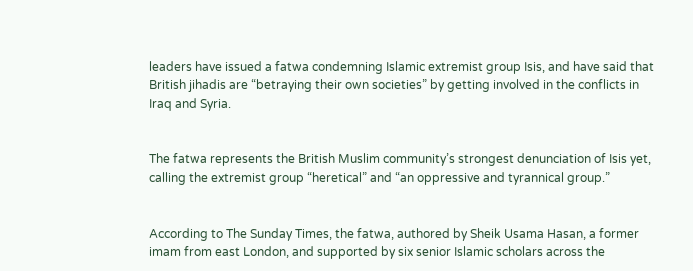leaders have issued a fatwa condemning Islamic extremist group Isis, and have said that British jihadis are “betraying their own societies” by getting involved in the conflicts in Iraq and Syria.


The fatwa represents the British Muslim community’s strongest denunciation of Isis yet, calling the extremist group “heretical” and “an oppressive and tyrannical group.”


According to The Sunday Times, the fatwa, authored by Sheik Usama Hasan, a former imam from east London, and supported by six senior Islamic scholars across the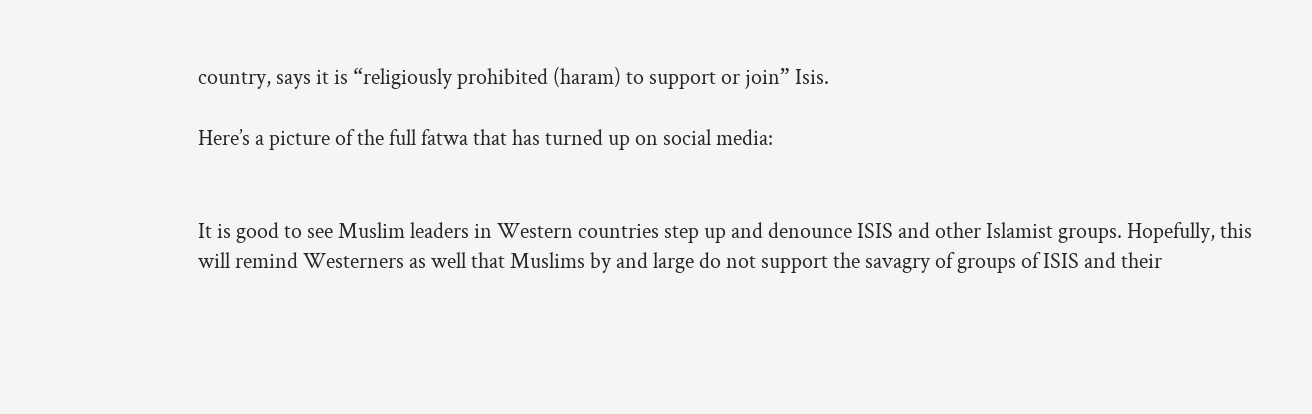country, says it is “religiously prohibited (haram) to support or join” Isis.

Here’s a picture of the full fatwa that has turned up on social media:


It is good to see Muslim leaders in Western countries step up and denounce ISIS and other Islamist groups. Hopefully, this will remind Westerners as well that Muslims by and large do not support the savagry of groups of ISIS and their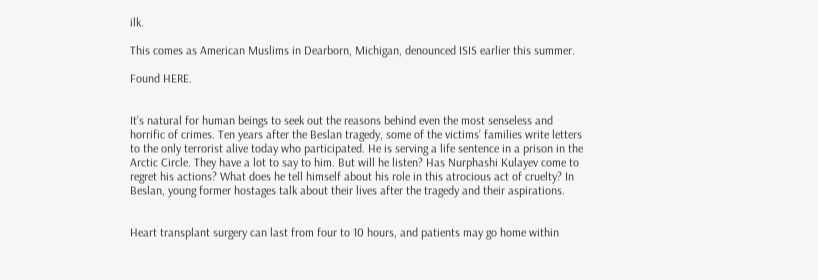ilk.

This comes as American Muslims in Dearborn, Michigan, denounced ISIS earlier this summer.

Found HERE.


It’s natural for human beings to seek out the reasons behind even the most senseless and horrific of crimes. Ten years after the Beslan tragedy, some of the victims’ families write letters to the only terrorist alive today who participated. He is serving a life sentence in a prison in the Arctic Circle. They have a lot to say to him. But will he listen? Has Nurphashi Kulayev come to regret his actions? What does he tell himself about his role in this atrocious act of cruelty? In Beslan, young former hostages talk about their lives after the tragedy and their aspirations.


Heart transplant surgery can last from four to 10 hours, and patients may go home within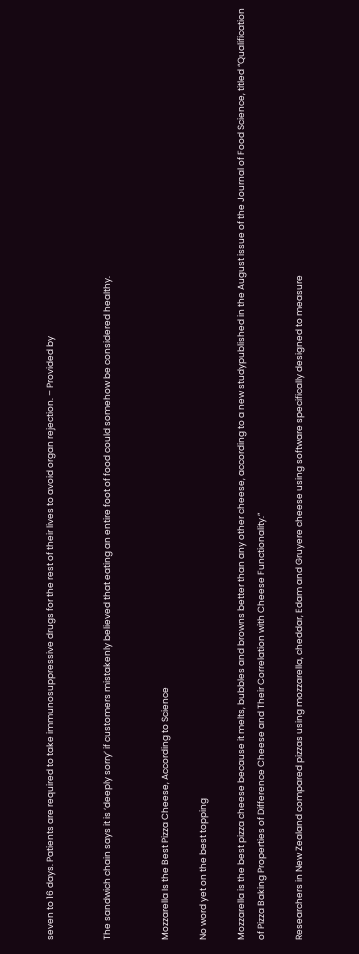seven to 16 days. Patients are required to take immunosuppressive drugs for the rest of their lives to avoid organ rejection. – Provided by


The sandwich chain says it is ‘deeply sorry’ if customers mistakenly believed that eating an entire foot of food could somehow be considered healthy.


Mozzarella Is the Best Pizza Cheese, According to Science

No word yet on the best topping

Mozzarella is the best pizza cheese because it melts, bubbles and browns better than any other cheese, according to a new studypublished in the August issue of the Journal of Food Science, titled “Qualification of Pizza Baking Properties of Difference Cheese and Their Correlation with Cheese Functionality.”

Researchers in New Zealand compared pizzas using mozzarella, cheddar, Edam and Gruyere cheese using software specifically designed to measure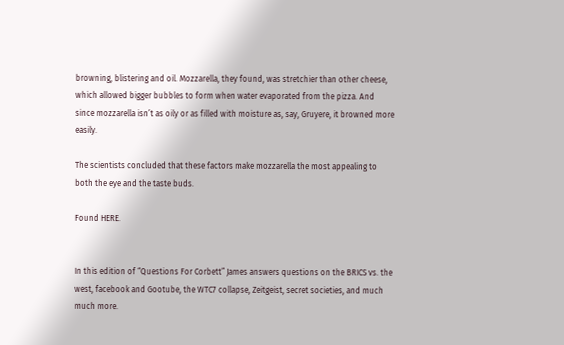browning, blistering and oil. Mozzarella, they found, was stretchier than other cheese, which allowed bigger bubbles to form when water evaporated from the pizza. And since mozzarella isn’t as oily or as filled with moisture as, say, Gruyere, it browned more easily.

The scientists concluded that these factors make mozzarella the most appealing to both the eye and the taste buds.

Found HERE.


In this edition of “Questions For Corbett” James answers questions on the BRICS vs. the west, facebook and Gootube, the WTC7 collapse, Zeitgeist, secret societies, and much much more.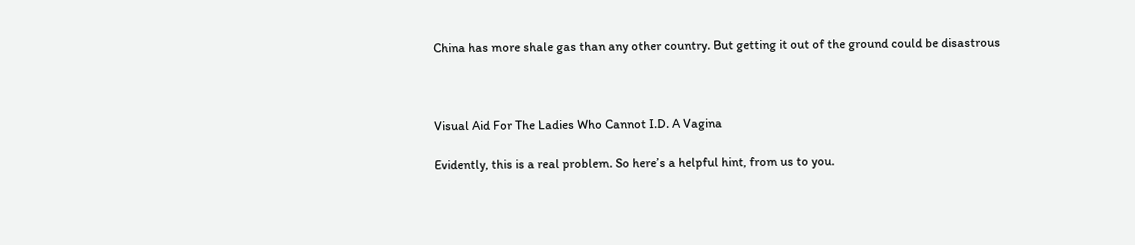China has more shale gas than any other country. But getting it out of the ground could be disastrous



Visual Aid For The Ladies Who Cannot I.D. A Vagina

Evidently, this is a real problem. So here’s a helpful hint, from us to you.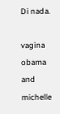Di nada.

vagina obama and michelle